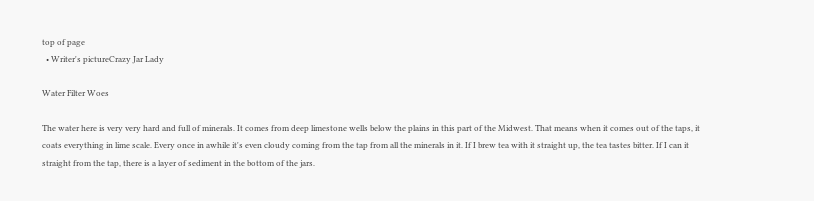top of page
  • Writer's pictureCrazy Jar Lady

Water Filter Woes

The water here is very very hard and full of minerals. It comes from deep limestone wells below the plains in this part of the Midwest. That means when it comes out of the taps, it coats everything in lime scale. Every once in awhile it's even cloudy coming from the tap from all the minerals in it. If I brew tea with it straight up, the tea tastes bitter. If I can it straight from the tap, there is a layer of sediment in the bottom of the jars.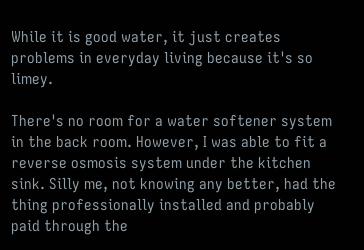While it is good water, it just creates problems in everyday living because it's so limey.

There's no room for a water softener system in the back room. However, I was able to fit a reverse osmosis system under the kitchen sink. Silly me, not knowing any better, had the thing professionally installed and probably paid through the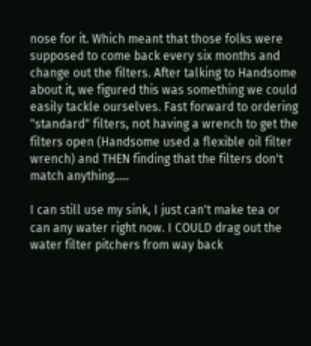nose for it. Which meant that those folks were supposed to come back every six months and change out the filters. After talking to Handsome about it, we figured this was something we could easily tackle ourselves. Fast forward to ordering "standard" filters, not having a wrench to get the filters open (Handsome used a flexible oil filter wrench) and THEN finding that the filters don't match anything.....

I can still use my sink, I just can't make tea or can any water right now. I COULD drag out the water filter pitchers from way back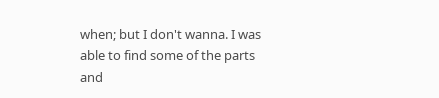when; but I don't wanna. I was able to find some of the parts and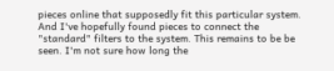pieces online that supposedly fit this particular system. And I've hopefully found pieces to connect the "standard" filters to the system. This remains to be be seen. I'm not sure how long the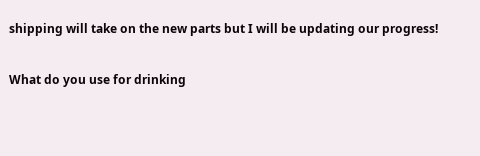shipping will take on the new parts but I will be updating our progress!

What do you use for drinking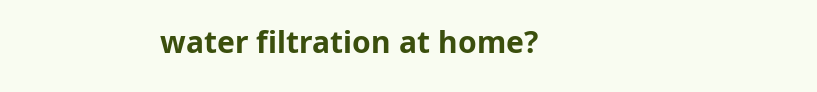water filtration at home?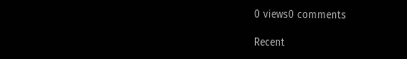0 views0 comments

Recent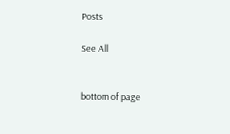Posts

See All


bottom of page